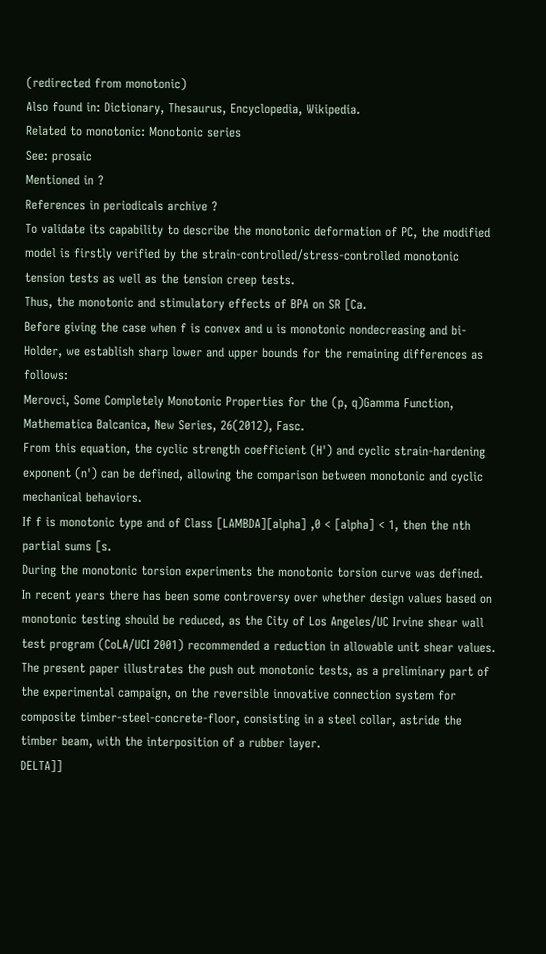(redirected from monotonic)
Also found in: Dictionary, Thesaurus, Encyclopedia, Wikipedia.
Related to monotonic: Monotonic series
See: prosaic
Mentioned in ?
References in periodicals archive ?
To validate its capability to describe the monotonic deformation of PC, the modified model is firstly verified by the strain-controlled/stress-controlled monotonic tension tests as well as the tension creep tests.
Thus, the monotonic and stimulatory effects of BPA on SR [Ca.
Before giving the case when f is convex and u is monotonic nondecreasing and bi-Holder, we establish sharp lower and upper bounds for the remaining differences as follows:
Merovci, Some Completely Monotonic Properties for the (p, q)Gamma Function, Mathematica Balcanica, New Series, 26(2012), Fasc.
From this equation, the cyclic strength coefficient (H') and cyclic strain-hardening exponent (n') can be defined, allowing the comparison between monotonic and cyclic mechanical behaviors.
If f is monotonic type and of Class [LAMBDA][alpha] ,0 < [alpha] < 1, then the nth partial sums [s.
During the monotonic torsion experiments the monotonic torsion curve was defined.
In recent years there has been some controversy over whether design values based on monotonic testing should be reduced, as the City of Los Angeles/UC Irvine shear wall test program (CoLA/UCI 2001) recommended a reduction in allowable unit shear values.
The present paper illustrates the push out monotonic tests, as a preliminary part of the experimental campaign, on the reversible innovative connection system for composite timber-steel-concrete-floor, consisting in a steel collar, astride the timber beam, with the interposition of a rubber layer.
DELTA]]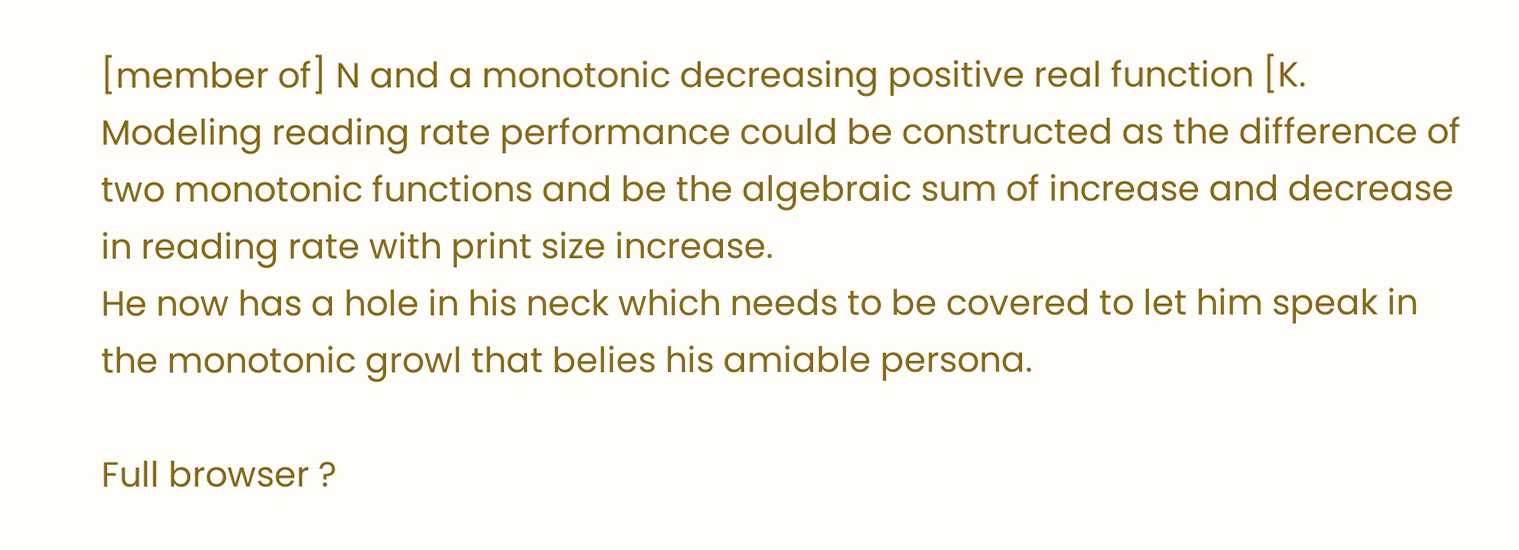[member of] N and a monotonic decreasing positive real function [K.
Modeling reading rate performance could be constructed as the difference of two monotonic functions and be the algebraic sum of increase and decrease in reading rate with print size increase.
He now has a hole in his neck which needs to be covered to let him speak in the monotonic growl that belies his amiable persona.

Full browser ?